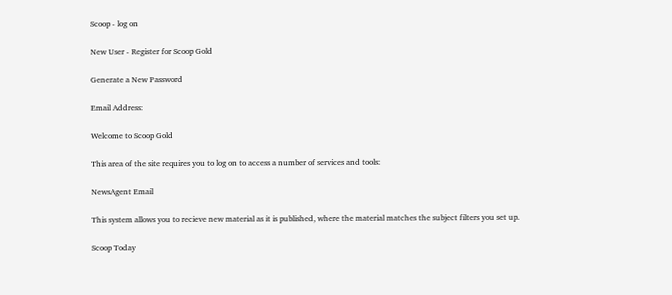Scoop - log on

New User - Register for Scoop Gold

Generate a New Password

Email Address:

Welcome to Scoop Gold

This area of the site requires you to log on to access a number of services and tools:

NewsAgent Email

This system allows you to recieve new material as it is published, where the material matches the subject filters you set up.

Scoop Today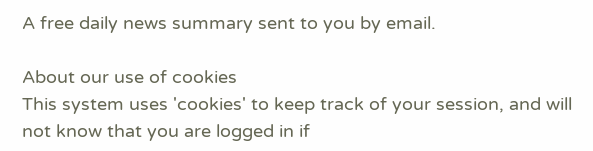A free daily news summary sent to you by email.

About our use of cookies
This system uses 'cookies' to keep track of your session, and will not know that you are logged in if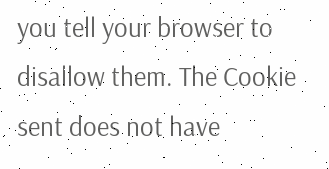you tell your browser to disallow them. The Cookie sent does not have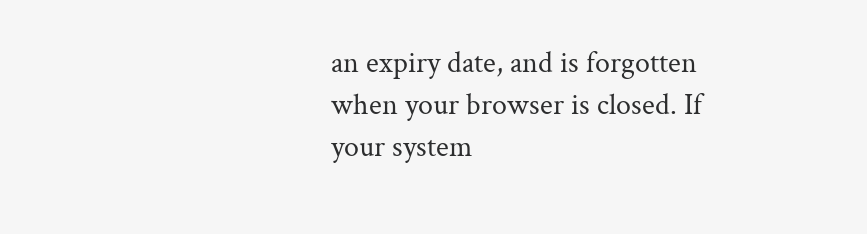an expiry date, and is forgotten when your browser is closed. If your system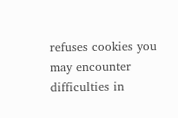refuses cookies you may encounter difficulties in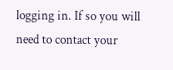logging in. If so you will need to contact your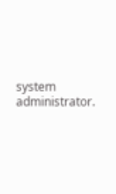system administrator.